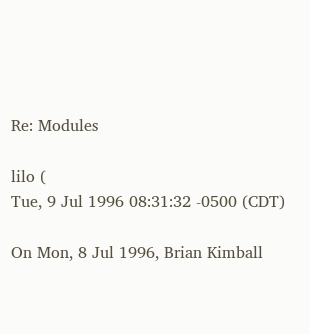Re: Modules

lilo (
Tue, 9 Jul 1996 08:31:32 -0500 (CDT)

On Mon, 8 Jul 1996, Brian Kimball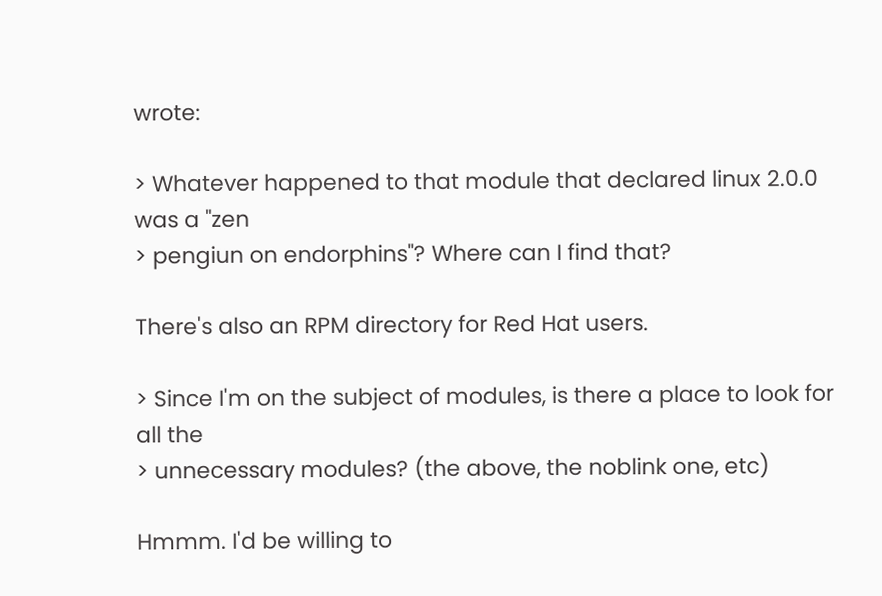wrote:

> Whatever happened to that module that declared linux 2.0.0 was a "zen
> pengiun on endorphins"? Where can I find that?

There's also an RPM directory for Red Hat users.

> Since I'm on the subject of modules, is there a place to look for all the
> unnecessary modules? (the above, the noblink one, etc)

Hmmm. I'd be willing to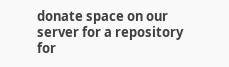donate space on our server for a repository for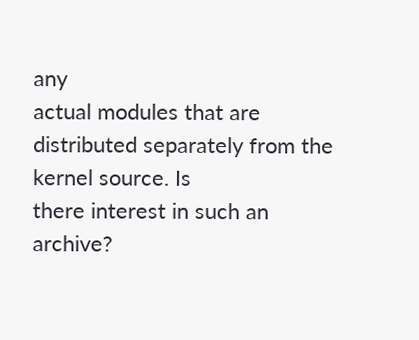any
actual modules that are distributed separately from the kernel source. Is
there interest in such an archive?